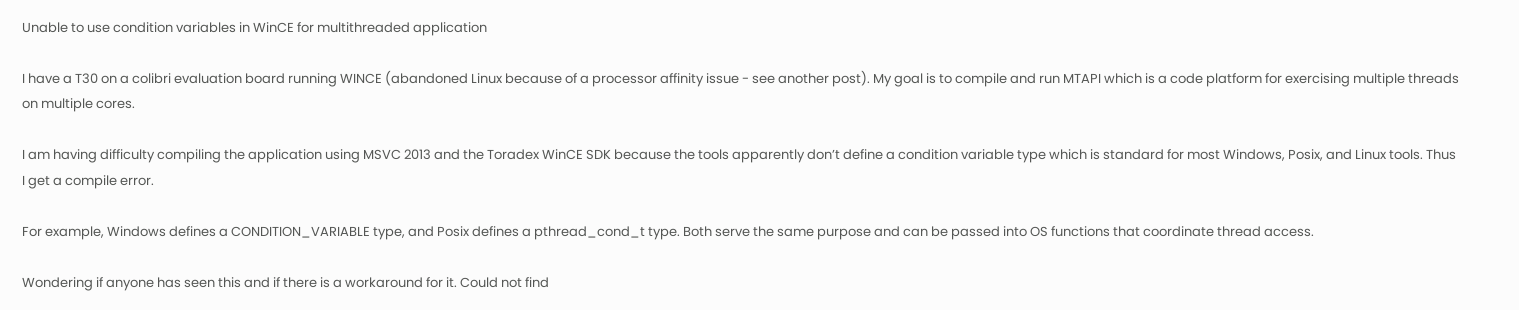Unable to use condition variables in WinCE for multithreaded application

I have a T30 on a colibri evaluation board running WINCE (abandoned Linux because of a processor affinity issue - see another post). My goal is to compile and run MTAPI which is a code platform for exercising multiple threads on multiple cores.

I am having difficulty compiling the application using MSVC 2013 and the Toradex WinCE SDK because the tools apparently don’t define a condition variable type which is standard for most Windows, Posix, and Linux tools. Thus I get a compile error.

For example, Windows defines a CONDITION_VARIABLE type, and Posix defines a pthread_cond_t type. Both serve the same purpose and can be passed into OS functions that coordinate thread access.

Wondering if anyone has seen this and if there is a workaround for it. Could not find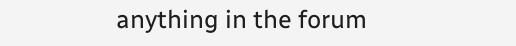anything in the forum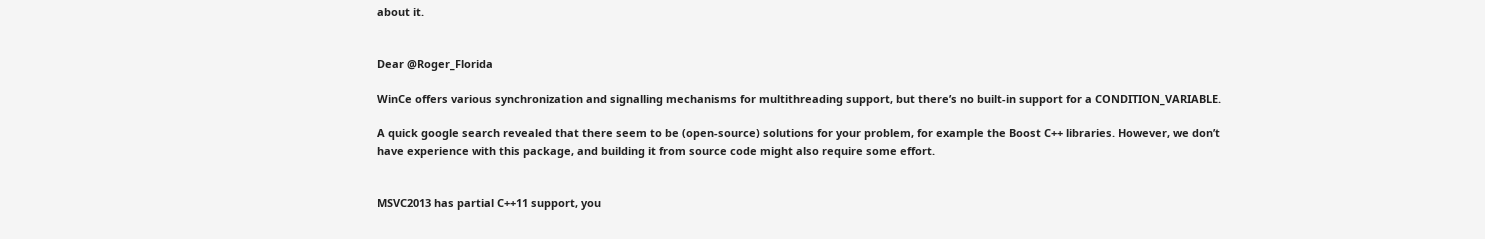about it.


Dear @Roger_Florida

WinCe offers various synchronization and signalling mechanisms for multithreading support, but there’s no built-in support for a CONDITION_VARIABLE.

A quick google search revealed that there seem to be (open-source) solutions for your problem, for example the Boost C++ libraries. However, we don’t have experience with this package, and building it from source code might also require some effort.


MSVC2013 has partial C++11 support, you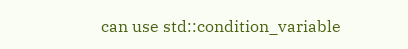can use std::condition_variable